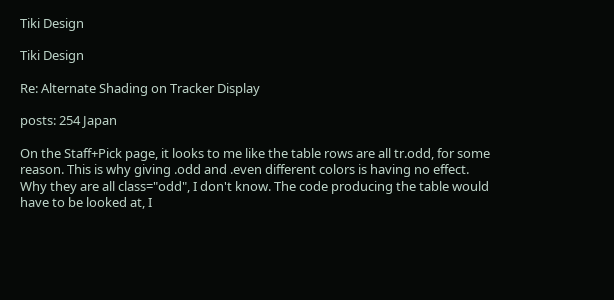Tiki Design

Tiki Design

Re: Alternate Shading on Tracker Display

posts: 254 Japan

On the Staff+Pick page, it looks to me like the table rows are all tr.odd, for some reason. This is why giving .odd and .even different colors is having no effect. Why they are all class="odd", I don't know. The code producing the table would have to be looked at, I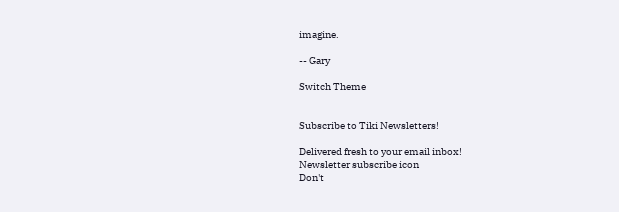imagine.

-- Gary

Switch Theme


Subscribe to Tiki Newsletters!

Delivered fresh to your email inbox!
Newsletter subscribe icon
Don't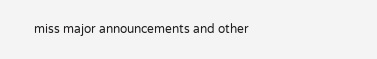miss major announcements and other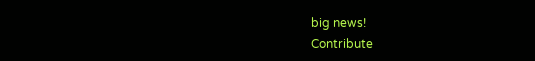big news!
Contribute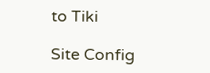to Tiki

Site Config